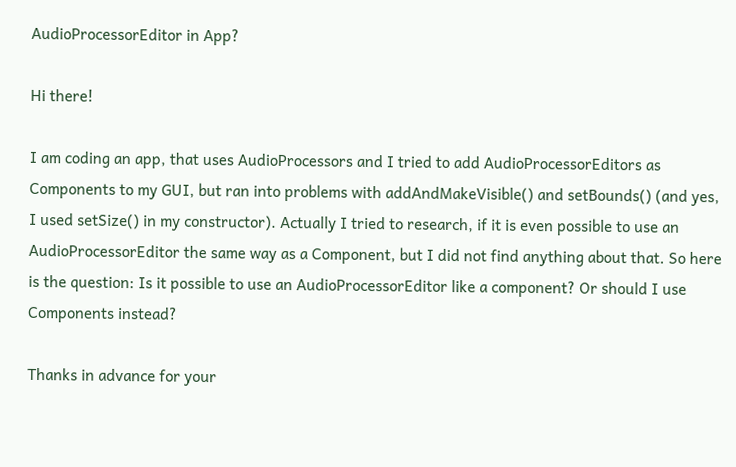AudioProcessorEditor in App?

Hi there!

I am coding an app, that uses AudioProcessors and I tried to add AudioProcessorEditors as Components to my GUI, but ran into problems with addAndMakeVisible() and setBounds() (and yes, I used setSize() in my constructor). Actually I tried to research, if it is even possible to use an AudioProcessorEditor the same way as a Component, but I did not find anything about that. So here is the question: Is it possible to use an AudioProcessorEditor like a component? Or should I use Components instead?

Thanks in advance for your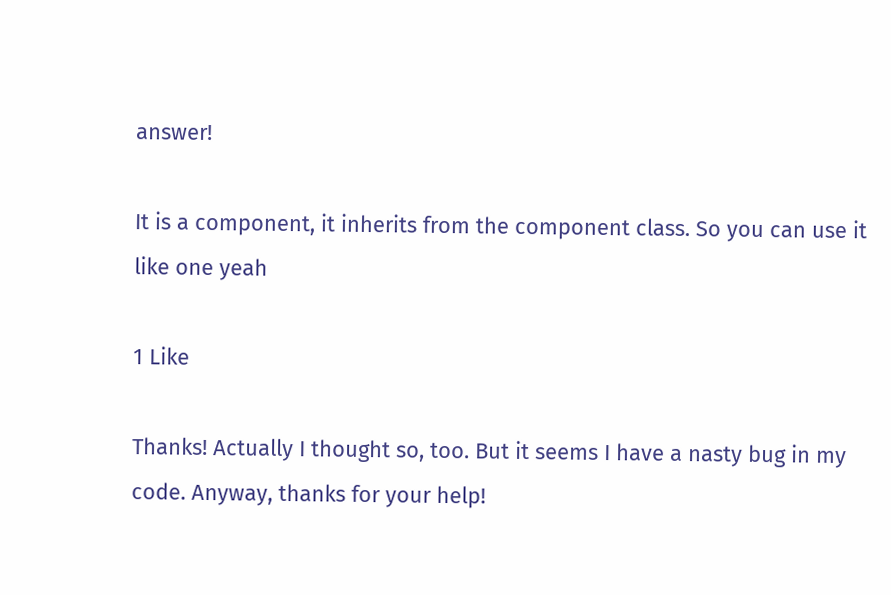answer!

It is a component, it inherits from the component class. So you can use it like one yeah

1 Like

Thanks! Actually I thought so, too. But it seems I have a nasty bug in my code. Anyway, thanks for your help!